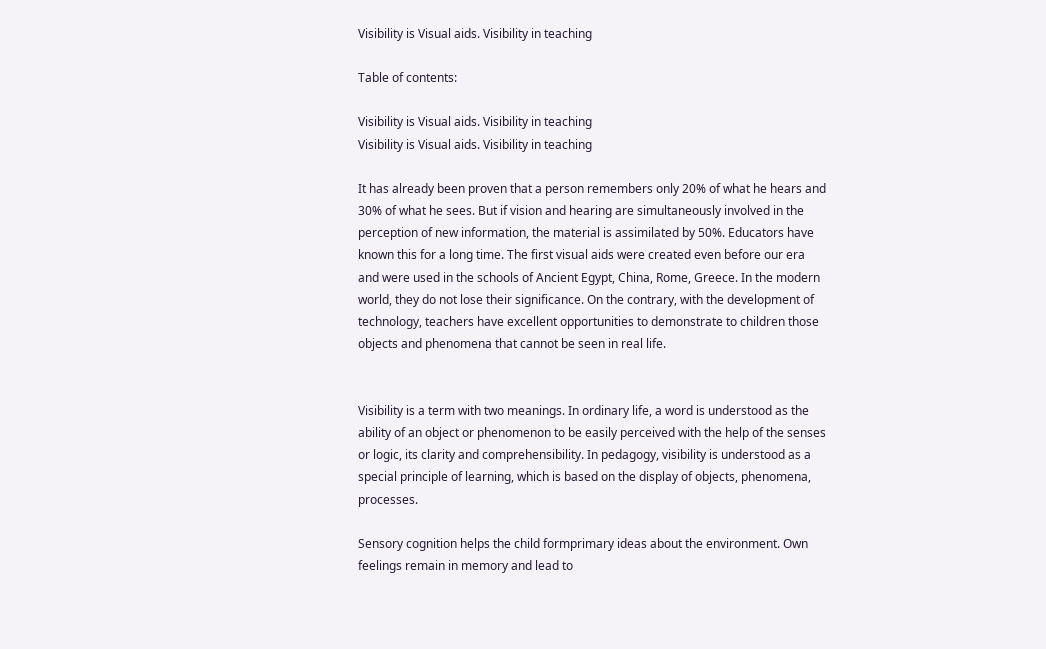Visibility is Visual aids. Visibility in teaching

Table of contents:

Visibility is Visual aids. Visibility in teaching
Visibility is Visual aids. Visibility in teaching

It has already been proven that a person remembers only 20% of what he hears and 30% of what he sees. But if vision and hearing are simultaneously involved in the perception of new information, the material is assimilated by 50%. Educators have known this for a long time. The first visual aids were created even before our era and were used in the schools of Ancient Egypt, China, Rome, Greece. In the modern world, they do not lose their significance. On the contrary, with the development of technology, teachers have excellent opportunities to demonstrate to children those objects and phenomena that cannot be seen in real life.


Visibility is a term with two meanings. In ordinary life, a word is understood as the ability of an object or phenomenon to be easily perceived with the help of the senses or logic, its clarity and comprehensibility. In pedagogy, visibility is understood as a special principle of learning, which is based on the display of objects, phenomena, processes.

Sensory cognition helps the child formprimary ideas about the environment. Own feelings remain in memory and lead to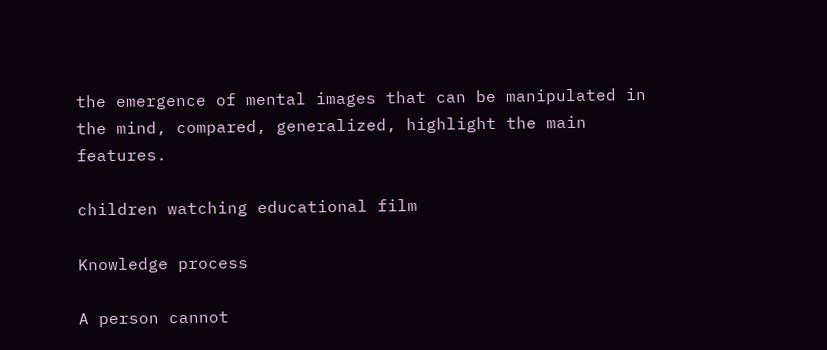the emergence of mental images that can be manipulated in the mind, compared, generalized, highlight the main features.

children watching educational film

Knowledge process

A person cannot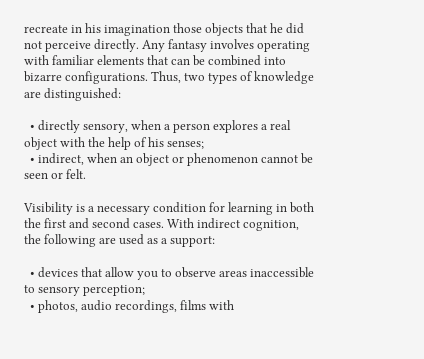recreate in his imagination those objects that he did not perceive directly. Any fantasy involves operating with familiar elements that can be combined into bizarre configurations. Thus, two types of knowledge are distinguished:

  • directly sensory, when a person explores a real object with the help of his senses;
  • indirect, when an object or phenomenon cannot be seen or felt.

Visibility is a necessary condition for learning in both the first and second cases. With indirect cognition, the following are used as a support:

  • devices that allow you to observe areas inaccessible to sensory perception;
  • photos, audio recordings, films with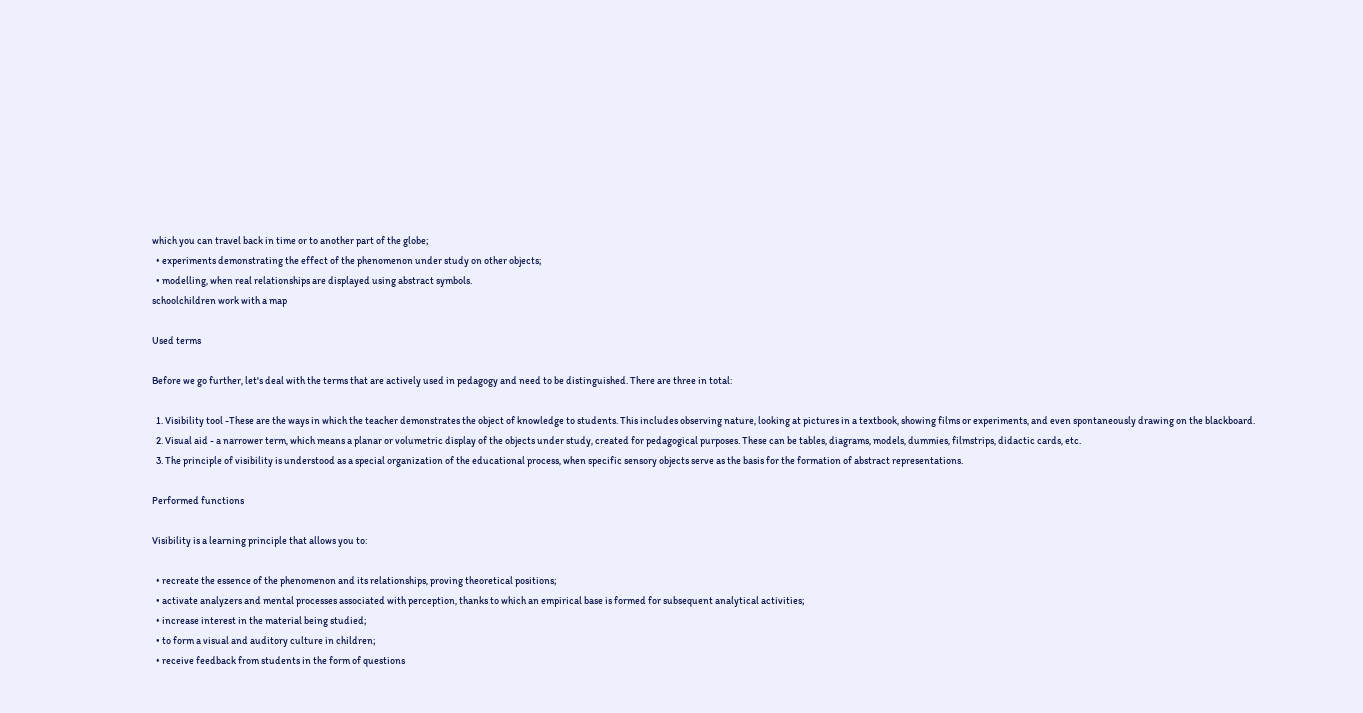which you can travel back in time or to another part of the globe;
  • experiments demonstrating the effect of the phenomenon under study on other objects;
  • modelling, when real relationships are displayed using abstract symbols.
schoolchildren work with a map

Used terms

Before we go further, let's deal with the terms that are actively used in pedagogy and need to be distinguished. There are three in total:

  1. Visibility tool -These are the ways in which the teacher demonstrates the object of knowledge to students. This includes observing nature, looking at pictures in a textbook, showing films or experiments, and even spontaneously drawing on the blackboard.
  2. Visual aid - a narrower term, which means a planar or volumetric display of the objects under study, created for pedagogical purposes. These can be tables, diagrams, models, dummies, filmstrips, didactic cards, etc.
  3. The principle of visibility is understood as a special organization of the educational process, when specific sensory objects serve as the basis for the formation of abstract representations.

Performed functions

Visibility is a learning principle that allows you to:

  • recreate the essence of the phenomenon and its relationships, proving theoretical positions;
  • activate analyzers and mental processes associated with perception, thanks to which an empirical base is formed for subsequent analytical activities;
  • increase interest in the material being studied;
  • to form a visual and auditory culture in children;
  • receive feedback from students in the form of questions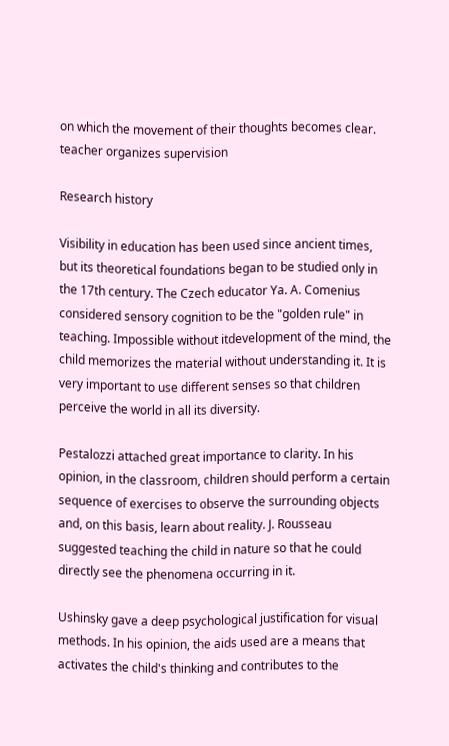on which the movement of their thoughts becomes clear.
teacher organizes supervision

Research history

Visibility in education has been used since ancient times, but its theoretical foundations began to be studied only in the 17th century. The Czech educator Ya. A. Comenius considered sensory cognition to be the "golden rule" in teaching. Impossible without itdevelopment of the mind, the child memorizes the material without understanding it. It is very important to use different senses so that children perceive the world in all its diversity.

Pestalozzi attached great importance to clarity. In his opinion, in the classroom, children should perform a certain sequence of exercises to observe the surrounding objects and, on this basis, learn about reality. J. Rousseau suggested teaching the child in nature so that he could directly see the phenomena occurring in it.

Ushinsky gave a deep psychological justification for visual methods. In his opinion, the aids used are a means that activates the child's thinking and contributes to the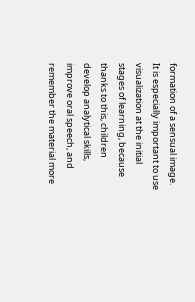formation of a sensual image. It is especially important to use visualization at the initial stages of learning, because thanks to this, children develop analytical skills, improve oral speech, and remember the material more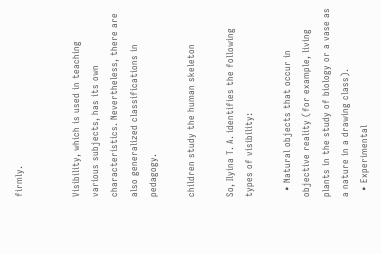firmly.


Visibility, which is used in teaching various subjects, has its own characteristics. Nevertheless, there are also generalized classifications in pedagogy.

children study the human skeleton

So, Ilyina T. A. identifies the following types of visibility:

  • Natural objects that occur in objective reality (for example, living plants in the study of biology or a vase as a nature in a drawing class).
  • Experimental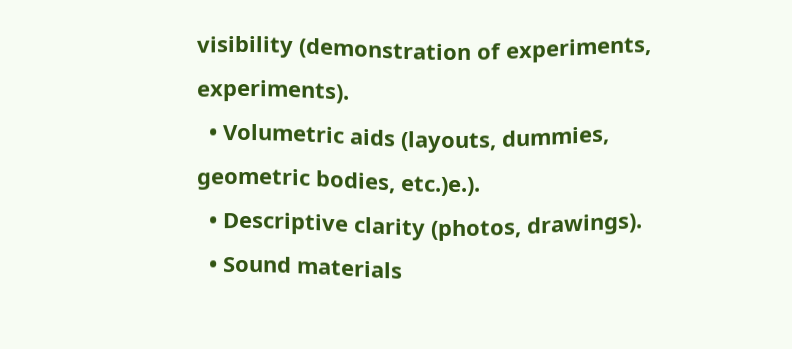visibility (demonstration of experiments, experiments).
  • Volumetric aids (layouts, dummies, geometric bodies, etc.)e.).
  • Descriptive clarity (photos, drawings).
  • Sound materials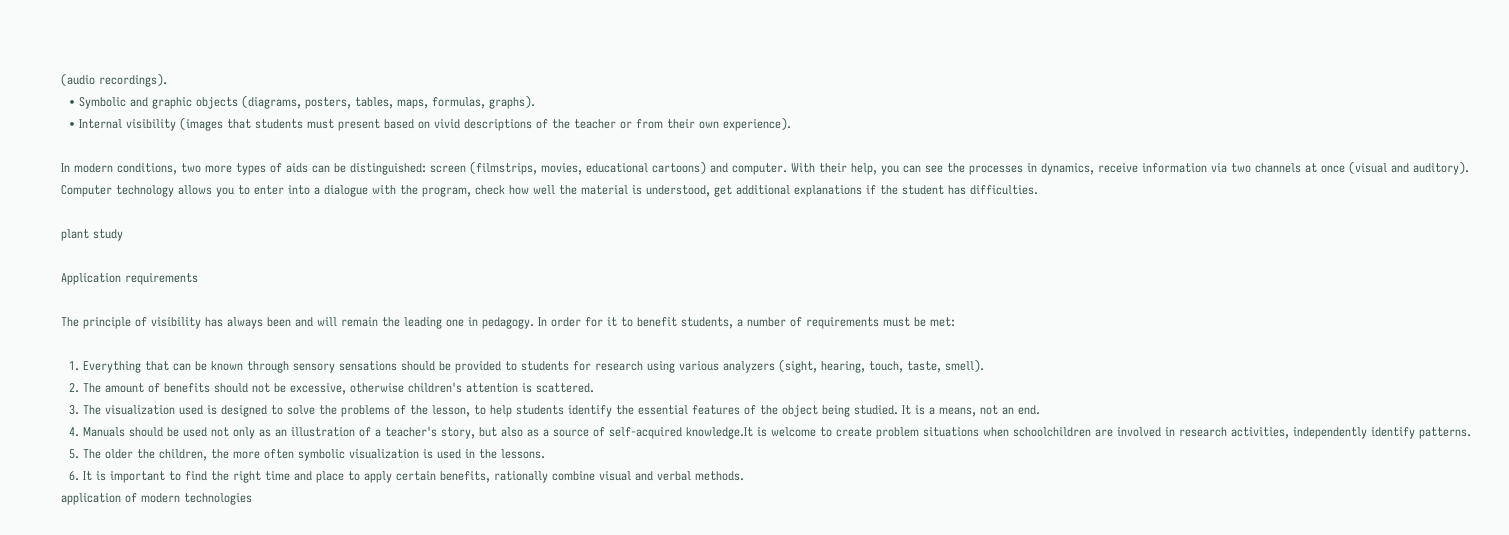(audio recordings).
  • Symbolic and graphic objects (diagrams, posters, tables, maps, formulas, graphs).
  • Internal visibility (images that students must present based on vivid descriptions of the teacher or from their own experience).

In modern conditions, two more types of aids can be distinguished: screen (filmstrips, movies, educational cartoons) and computer. With their help, you can see the processes in dynamics, receive information via two channels at once (visual and auditory). Computer technology allows you to enter into a dialogue with the program, check how well the material is understood, get additional explanations if the student has difficulties.

plant study

Application requirements

The principle of visibility has always been and will remain the leading one in pedagogy. In order for it to benefit students, a number of requirements must be met:

  1. Everything that can be known through sensory sensations should be provided to students for research using various analyzers (sight, hearing, touch, taste, smell).
  2. The amount of benefits should not be excessive, otherwise children's attention is scattered.
  3. The visualization used is designed to solve the problems of the lesson, to help students identify the essential features of the object being studied. It is a means, not an end.
  4. Manuals should be used not only as an illustration of a teacher's story, but also as a source of self-acquired knowledge.It is welcome to create problem situations when schoolchildren are involved in research activities, independently identify patterns.
  5. The older the children, the more often symbolic visualization is used in the lessons.
  6. It is important to find the right time and place to apply certain benefits, rationally combine visual and verbal methods.
application of modern technologies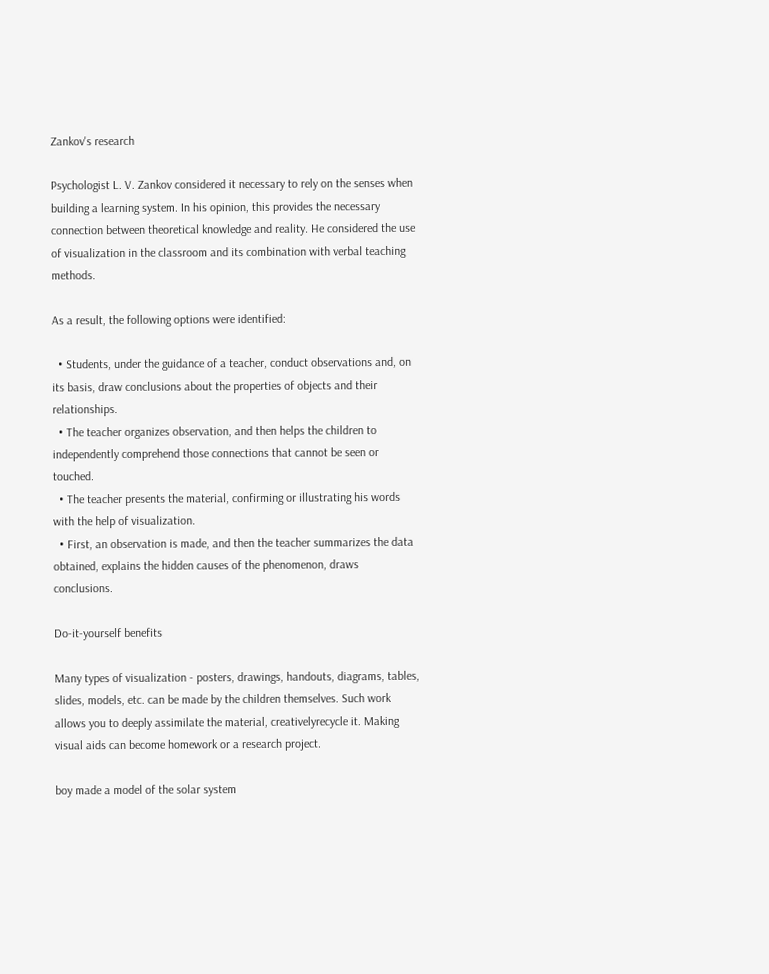Zankov's research

Psychologist L. V. Zankov considered it necessary to rely on the senses when building a learning system. In his opinion, this provides the necessary connection between theoretical knowledge and reality. He considered the use of visualization in the classroom and its combination with verbal teaching methods.

As a result, the following options were identified:

  • Students, under the guidance of a teacher, conduct observations and, on its basis, draw conclusions about the properties of objects and their relationships.
  • The teacher organizes observation, and then helps the children to independently comprehend those connections that cannot be seen or touched.
  • The teacher presents the material, confirming or illustrating his words with the help of visualization.
  • First, an observation is made, and then the teacher summarizes the data obtained, explains the hidden causes of the phenomenon, draws conclusions.

Do-it-yourself benefits

Many types of visualization - posters, drawings, handouts, diagrams, tables, slides, models, etc. can be made by the children themselves. Such work allows you to deeply assimilate the material, creativelyrecycle it. Making visual aids can become homework or a research project.

boy made a model of the solar system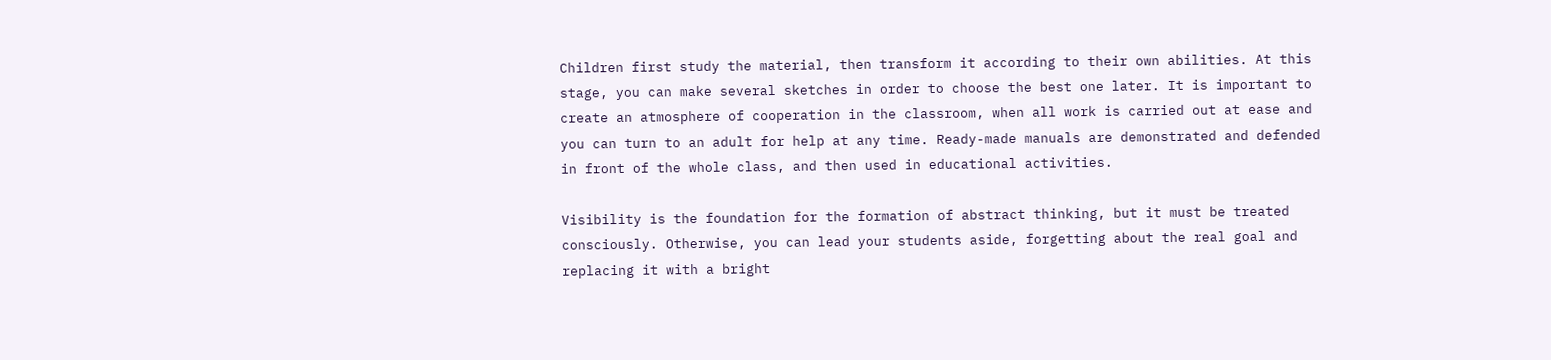Children first study the material, then transform it according to their own abilities. At this stage, you can make several sketches in order to choose the best one later. It is important to create an atmosphere of cooperation in the classroom, when all work is carried out at ease and you can turn to an adult for help at any time. Ready-made manuals are demonstrated and defended in front of the whole class, and then used in educational activities.

Visibility is the foundation for the formation of abstract thinking, but it must be treated consciously. Otherwise, you can lead your students aside, forgetting about the real goal and replacing it with a bright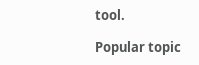tool.

Popular topic